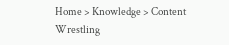Home > Knowledge > Content
Wrestling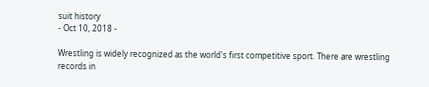suit history
- Oct 10, 2018 -

Wrestling is widely recognized as the world's first competitive sport. There are wrestling records in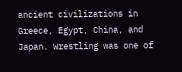ancient civilizations in Greece, Egypt, China, and Japan. Wrestling was one of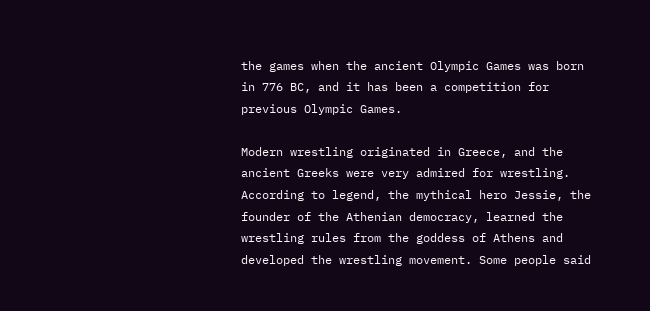the games when the ancient Olympic Games was born in 776 BC, and it has been a competition for previous Olympic Games.

Modern wrestling originated in Greece, and the ancient Greeks were very admired for wrestling. According to legend, the mythical hero Jessie, the founder of the Athenian democracy, learned the wrestling rules from the goddess of Athens and developed the wrestling movement. Some people said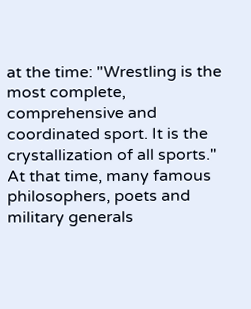at the time: "Wrestling is the most complete, comprehensive and coordinated sport. It is the crystallization of all sports." At that time, many famous philosophers, poets and military generals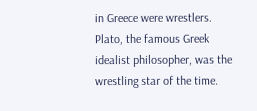in Greece were wrestlers. Plato, the famous Greek idealist philosopher, was the wrestling star of the time.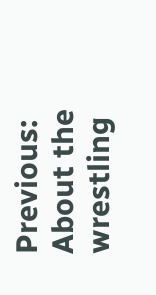Previous: About the wrestling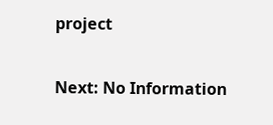project

Next: No Information